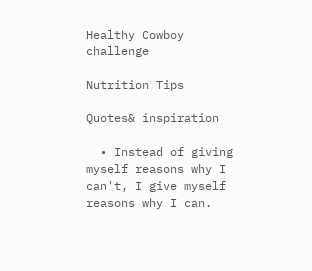Healthy Cowboy challenge

Nutrition Tips

Quotes& inspiration

  • Instead of giving myself reasons why I can't, I give myself reasons why I can.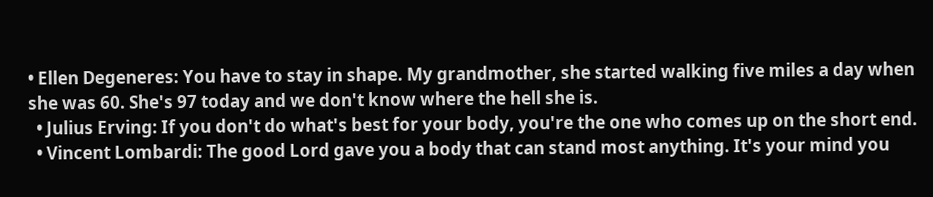• Ellen Degeneres: You have to stay in shape. My grandmother, she started walking five miles a day when she was 60. She's 97 today and we don't know where the hell she is.
  • Julius Erving: If you don't do what's best for your body, you're the one who comes up on the short end.
  • Vincent Lombardi: The good Lord gave you a body that can stand most anything. It's your mind you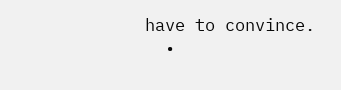have to convince.
  •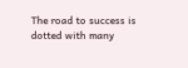The road to success is dotted with many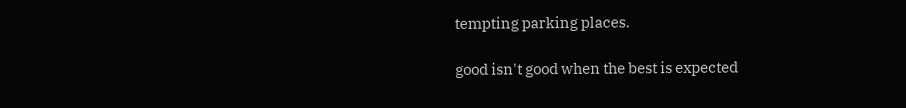tempting parking places.

good isn't good when the best is expected